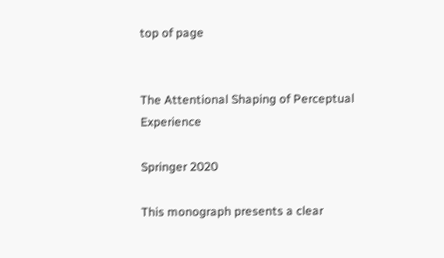top of page


The Attentional Shaping of Perceptual Experience

Springer 2020

This monograph presents a clear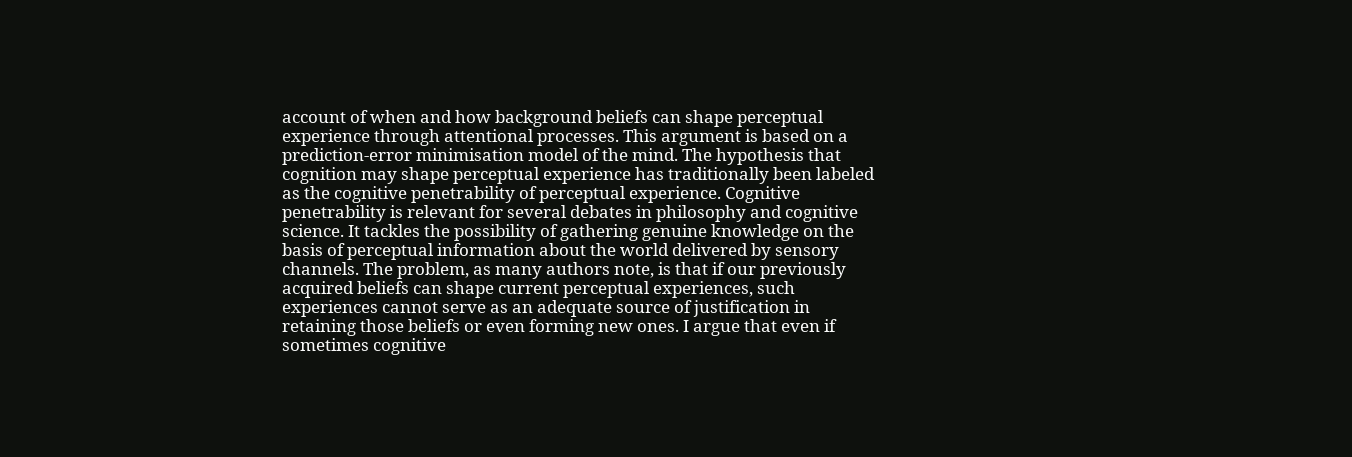account of when and how background beliefs can shape perceptual experience through attentional processes. This argument is based on a prediction-error minimisation model of the mind. The hypothesis that cognition may shape perceptual experience has traditionally been labeled as the cognitive penetrability of perceptual experience. Cognitive penetrability is relevant for several debates in philosophy and cognitive science. It tackles the possibility of gathering genuine knowledge on the basis of perceptual information about the world delivered by sensory channels. The problem, as many authors note, is that if our previously acquired beliefs can shape current perceptual experiences, such experiences cannot serve as an adequate source of justification in retaining those beliefs or even forming new ones. I argue that even if sometimes cognitive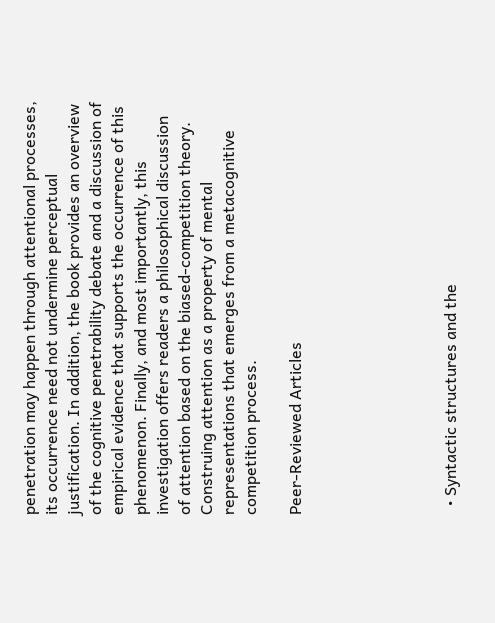penetration may happen through attentional processes, its occurrence need not undermine perceptual justification. In addition, the book provides an overview of the cognitive penetrability debate and a discussion of empirical evidence that supports the occurrence of this phenomenon. Finally, and most importantly, this investigation offers readers a philosophical discussion of attention based on the biased-competition theory. Construing attention as a property of mental representations that emerges from a metacognitive competition process.

Peer-Reviewed Articles






  • Syntactic structures and the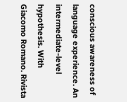conscious awareness of language experience. An intermediate-level hypothesis. With Giacomo Romano. Rivista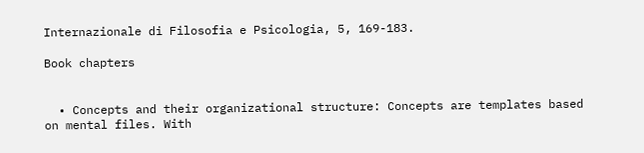Internazionale di Filosofia e Psicologia, 5, 169-183.

Book chapters


  • Concepts and their organizational structure: Concepts are templates based on mental files. With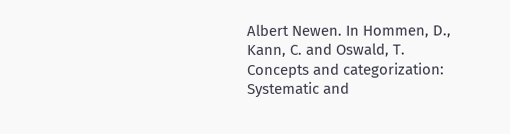Albert Newen. In Hommen, D., Kann, C. and Oswald, T. Concepts and categorization: Systematic and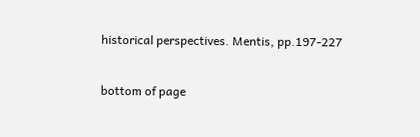historical perspectives. Mentis, pp.197-227

bottom of page